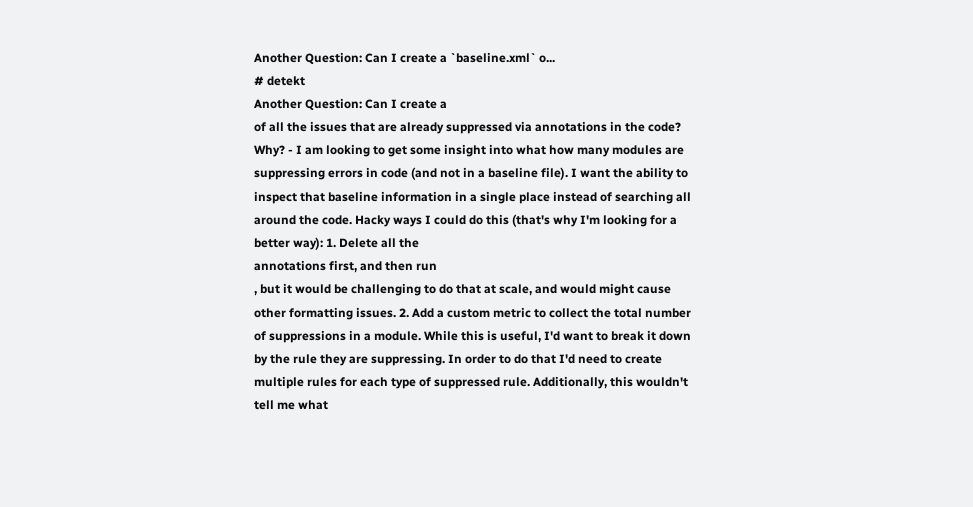Another Question: Can I create a `baseline.xml` o...
# detekt
Another Question: Can I create a
of all the issues that are already suppressed via annotations in the code? Why? - I am looking to get some insight into what how many modules are suppressing errors in code (and not in a baseline file). I want the ability to inspect that baseline information in a single place instead of searching all around the code. Hacky ways I could do this (that's why I'm looking for a better way): 1. Delete all the
annotations first, and then run
, but it would be challenging to do that at scale, and would might cause other formatting issues. 2. Add a custom metric to collect the total number of suppressions in a module. While this is useful, I'd want to break it down by the rule they are suppressing. In order to do that I'd need to create multiple rules for each type of suppressed rule. Additionally, this wouldn't tell me what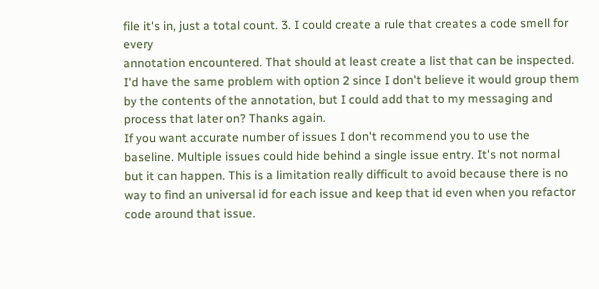file it's in, just a total count. 3. I could create a rule that creates a code smell for every
annotation encountered. That should at least create a list that can be inspected. I'd have the same problem with option 2 since I don't believe it would group them by the contents of the annotation, but I could add that to my messaging and process that later on? Thanks again.
If you want accurate number of issues I don't recommend you to use the baseline. Multiple issues could hide behind a single issue entry. It's not normal but it can happen. This is a limitation really difficult to avoid because there is no way to find an universal id for each issue and keep that id even when you refactor code around that issue.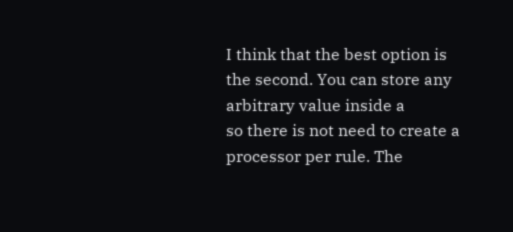I think that the best option is the second. You can store any arbitrary value inside a
so there is not need to create a processor per rule. The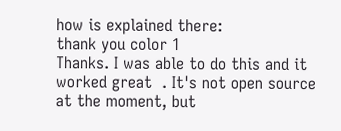how is explained there:
thank you color 1
Thanks. I was able to do this and it worked great  . It's not open source at the moment, but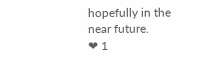hopefully in the near future.
❤ 1